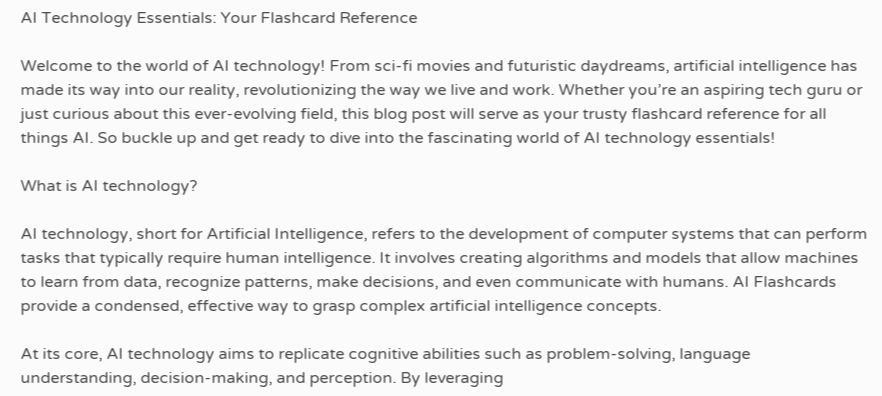AI Technology Essentials: Your Flashcard Reference

Welcome to the world of AI technology! From sci-fi movies and futuristic daydreams, artificial intelligence has made its way into our reality, revolutionizing the way we live and work. Whether you’re an aspiring tech guru or just curious about this ever-evolving field, this blog post will serve as your trusty flashcard reference for all things AI. So buckle up and get ready to dive into the fascinating world of AI technology essentials!

What is AI technology?

AI technology, short for Artificial Intelligence, refers to the development of computer systems that can perform tasks that typically require human intelligence. It involves creating algorithms and models that allow machines to learn from data, recognize patterns, make decisions, and even communicate with humans. AI Flashcards provide a condensed, effective way to grasp complex artificial intelligence concepts.

At its core, AI technology aims to replicate cognitive abilities such as problem-solving, language understanding, decision-making, and perception. By leveraging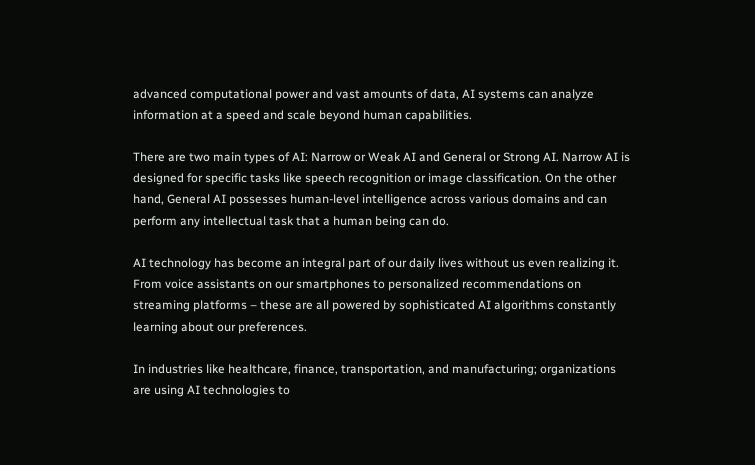advanced computational power and vast amounts of data, AI systems can analyze information at a speed and scale beyond human capabilities.

There are two main types of AI: Narrow or Weak AI and General or Strong AI. Narrow AI is designed for specific tasks like speech recognition or image classification. On the other hand, General AI possesses human-level intelligence across various domains and can perform any intellectual task that a human being can do.

AI technology has become an integral part of our daily lives without us even realizing it. From voice assistants on our smartphones to personalized recommendations on streaming platforms – these are all powered by sophisticated AI algorithms constantly learning about our preferences.

In industries like healthcare, finance, transportation, and manufacturing; organizations are using AI technologies to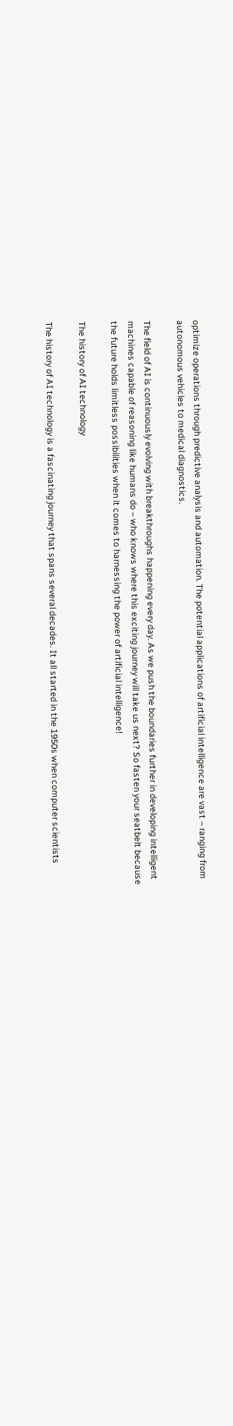optimize operations through predictive analysis and automation. The potential applications of artificial intelligence are vast – ranging from autonomous vehicles to medical diagnostics.

The field of AI is continuously evolving with breakthroughs happening every day. As we push the boundaries further in developing intelligent machines capable of reasoning like humans do – who knows where this exciting journey will take us next? So fasten your seatbelt because the future holds limitless possibilities when it comes to harnessing the power of artificial intelligence!

The history of AI technology

The history of AI technology is a fascinating journey that spans several decades. It all started in the 1950s when computer scientists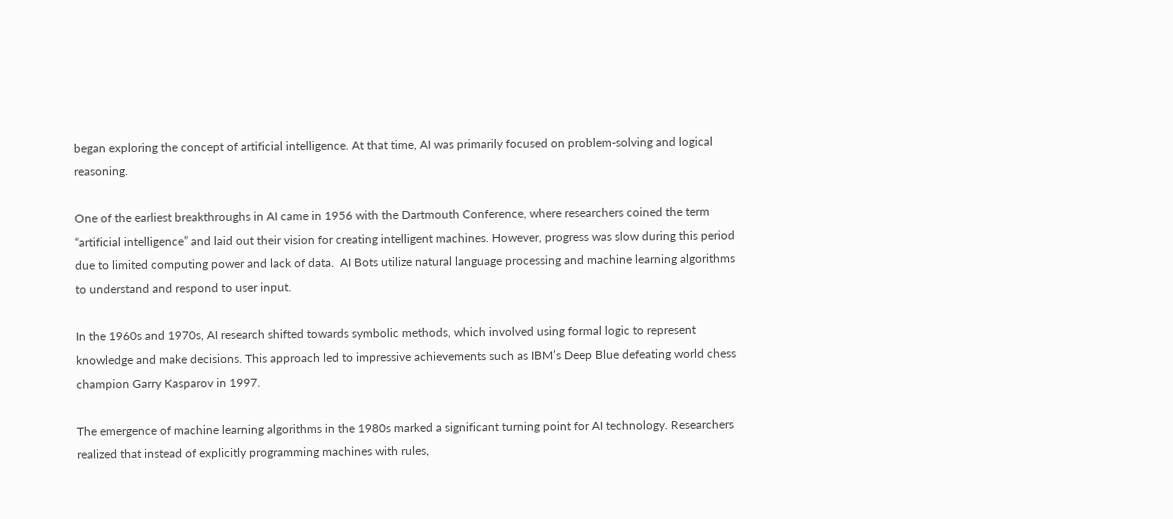began exploring the concept of artificial intelligence. At that time, AI was primarily focused on problem-solving and logical reasoning.

One of the earliest breakthroughs in AI came in 1956 with the Dartmouth Conference, where researchers coined the term “artificial intelligence” and laid out their vision for creating intelligent machines. However, progress was slow during this period due to limited computing power and lack of data.  AI Bots utilize natural language processing and machine learning algorithms to understand and respond to user input.

In the 1960s and 1970s, AI research shifted towards symbolic methods, which involved using formal logic to represent knowledge and make decisions. This approach led to impressive achievements such as IBM’s Deep Blue defeating world chess champion Garry Kasparov in 1997.

The emergence of machine learning algorithms in the 1980s marked a significant turning point for AI technology. Researchers realized that instead of explicitly programming machines with rules,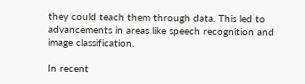they could teach them through data. This led to advancements in areas like speech recognition and image classification.

In recent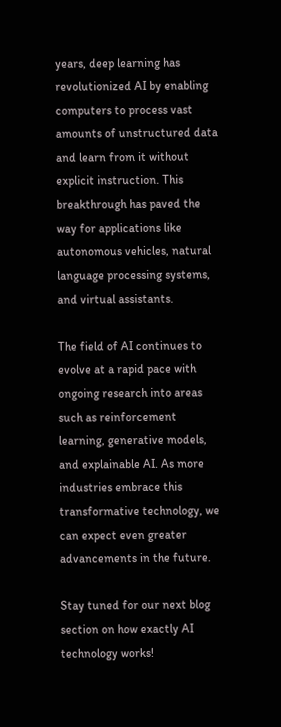years, deep learning has revolutionized AI by enabling computers to process vast amounts of unstructured data and learn from it without explicit instruction. This breakthrough has paved the way for applications like autonomous vehicles, natural language processing systems, and virtual assistants.

The field of AI continues to evolve at a rapid pace with ongoing research into areas such as reinforcement learning, generative models, and explainable AI. As more industries embrace this transformative technology, we can expect even greater advancements in the future.

Stay tuned for our next blog section on how exactly AI technology works!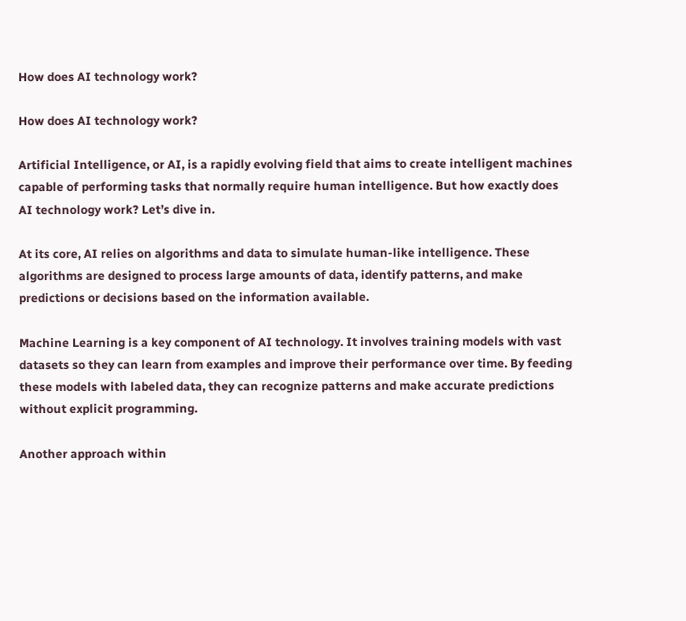How does AI technology work?

How does AI technology work?

Artificial Intelligence, or AI, is a rapidly evolving field that aims to create intelligent machines capable of performing tasks that normally require human intelligence. But how exactly does AI technology work? Let’s dive in.

At its core, AI relies on algorithms and data to simulate human-like intelligence. These algorithms are designed to process large amounts of data, identify patterns, and make predictions or decisions based on the information available.

Machine Learning is a key component of AI technology. It involves training models with vast datasets so they can learn from examples and improve their performance over time. By feeding these models with labeled data, they can recognize patterns and make accurate predictions without explicit programming.

Another approach within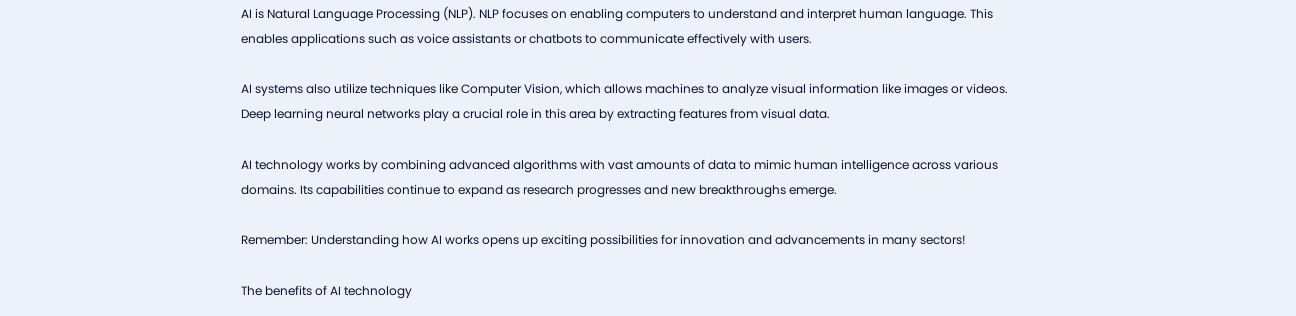AI is Natural Language Processing (NLP). NLP focuses on enabling computers to understand and interpret human language. This enables applications such as voice assistants or chatbots to communicate effectively with users.

AI systems also utilize techniques like Computer Vision, which allows machines to analyze visual information like images or videos. Deep learning neural networks play a crucial role in this area by extracting features from visual data.

AI technology works by combining advanced algorithms with vast amounts of data to mimic human intelligence across various domains. Its capabilities continue to expand as research progresses and new breakthroughs emerge.

Remember: Understanding how AI works opens up exciting possibilities for innovation and advancements in many sectors!

The benefits of AI technology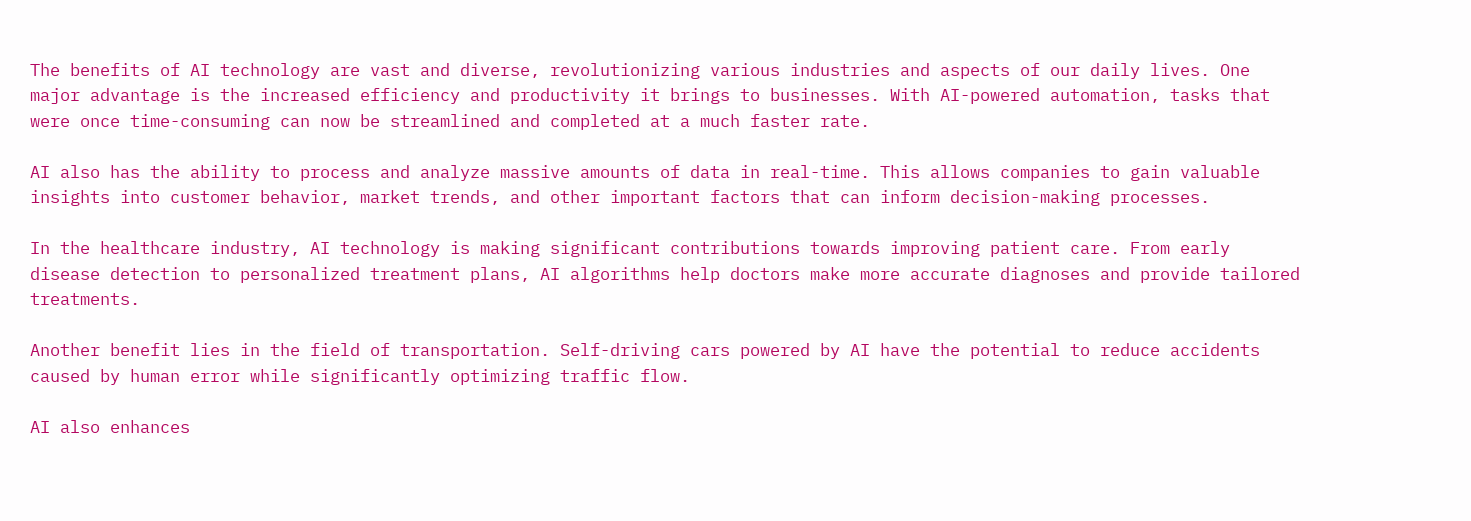The benefits of AI technology are vast and diverse, revolutionizing various industries and aspects of our daily lives. One major advantage is the increased efficiency and productivity it brings to businesses. With AI-powered automation, tasks that were once time-consuming can now be streamlined and completed at a much faster rate.

AI also has the ability to process and analyze massive amounts of data in real-time. This allows companies to gain valuable insights into customer behavior, market trends, and other important factors that can inform decision-making processes.

In the healthcare industry, AI technology is making significant contributions towards improving patient care. From early disease detection to personalized treatment plans, AI algorithms help doctors make more accurate diagnoses and provide tailored treatments.

Another benefit lies in the field of transportation. Self-driving cars powered by AI have the potential to reduce accidents caused by human error while significantly optimizing traffic flow.

AI also enhances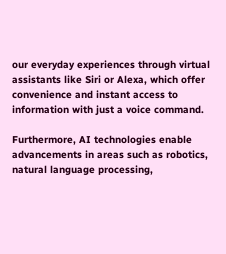our everyday experiences through virtual assistants like Siri or Alexa, which offer convenience and instant access to information with just a voice command.

Furthermore, AI technologies enable advancements in areas such as robotics, natural language processing,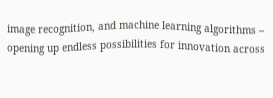image recognition, and machine learning algorithms – opening up endless possibilities for innovation across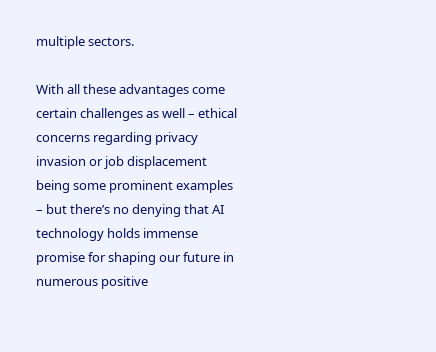multiple sectors.

With all these advantages come certain challenges as well – ethical concerns regarding privacy invasion or job displacement being some prominent examples – but there’s no denying that AI technology holds immense promise for shaping our future in numerous positive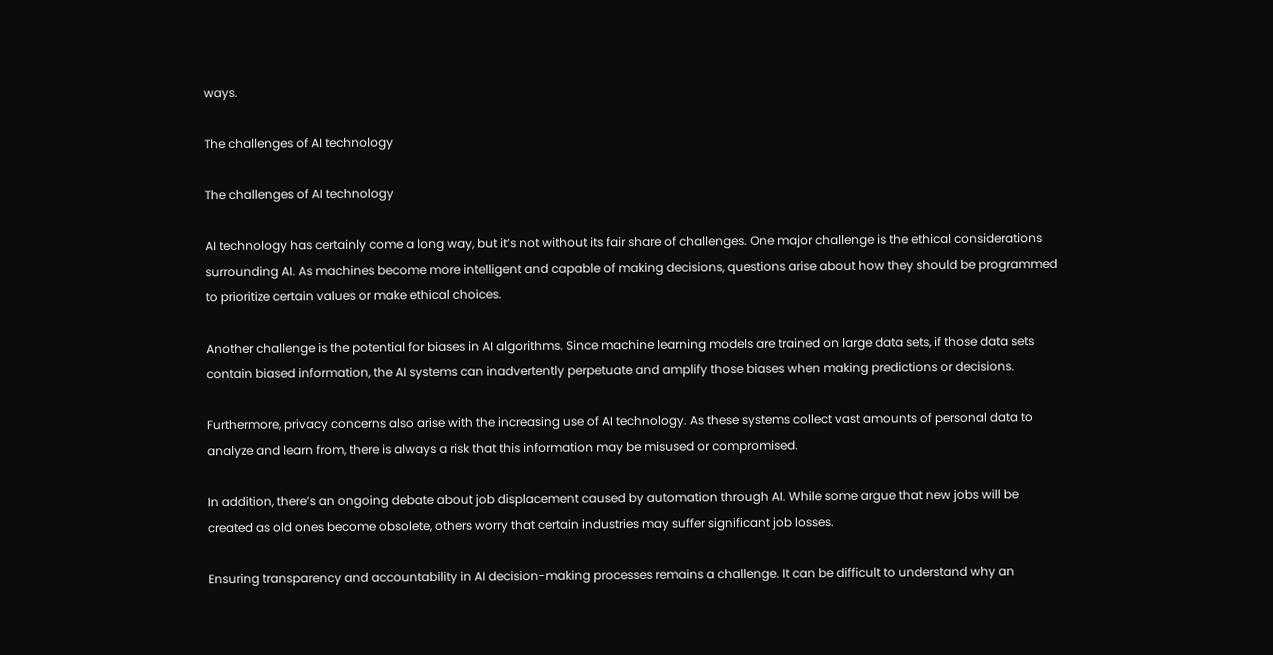ways.

The challenges of AI technology

The challenges of AI technology

AI technology has certainly come a long way, but it’s not without its fair share of challenges. One major challenge is the ethical considerations surrounding AI. As machines become more intelligent and capable of making decisions, questions arise about how they should be programmed to prioritize certain values or make ethical choices.

Another challenge is the potential for biases in AI algorithms. Since machine learning models are trained on large data sets, if those data sets contain biased information, the AI systems can inadvertently perpetuate and amplify those biases when making predictions or decisions.

Furthermore, privacy concerns also arise with the increasing use of AI technology. As these systems collect vast amounts of personal data to analyze and learn from, there is always a risk that this information may be misused or compromised.

In addition, there’s an ongoing debate about job displacement caused by automation through AI. While some argue that new jobs will be created as old ones become obsolete, others worry that certain industries may suffer significant job losses.

Ensuring transparency and accountability in AI decision-making processes remains a challenge. It can be difficult to understand why an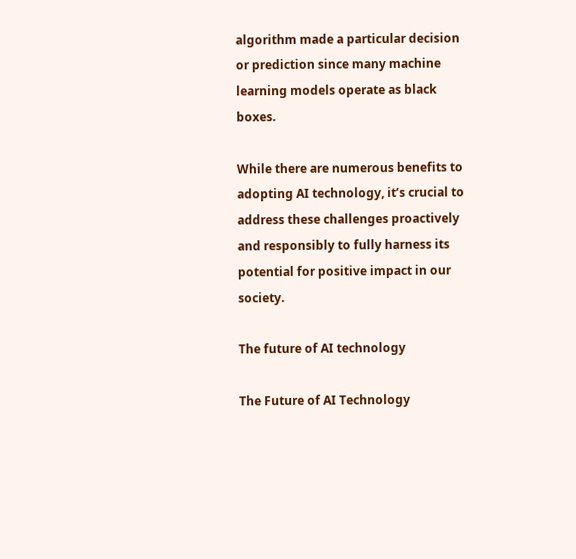algorithm made a particular decision or prediction since many machine learning models operate as black boxes.

While there are numerous benefits to adopting AI technology, it’s crucial to address these challenges proactively and responsibly to fully harness its potential for positive impact in our society.

The future of AI technology

The Future of AI Technology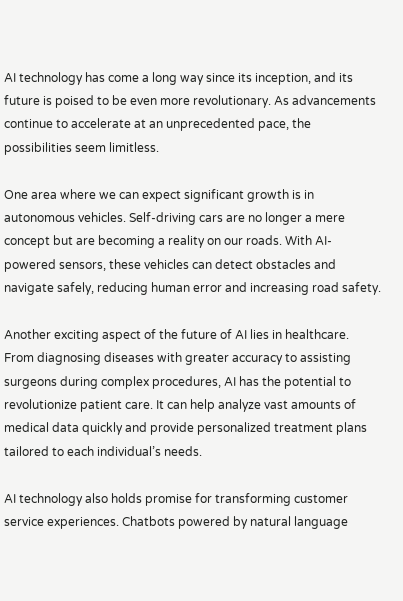AI technology has come a long way since its inception, and its future is poised to be even more revolutionary. As advancements continue to accelerate at an unprecedented pace, the possibilities seem limitless.

One area where we can expect significant growth is in autonomous vehicles. Self-driving cars are no longer a mere concept but are becoming a reality on our roads. With AI-powered sensors, these vehicles can detect obstacles and navigate safely, reducing human error and increasing road safety.

Another exciting aspect of the future of AI lies in healthcare. From diagnosing diseases with greater accuracy to assisting surgeons during complex procedures, AI has the potential to revolutionize patient care. It can help analyze vast amounts of medical data quickly and provide personalized treatment plans tailored to each individual’s needs.

AI technology also holds promise for transforming customer service experiences. Chatbots powered by natural language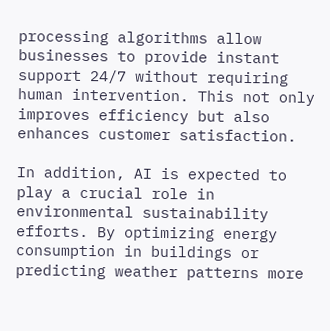processing algorithms allow businesses to provide instant support 24/7 without requiring human intervention. This not only improves efficiency but also enhances customer satisfaction.

In addition, AI is expected to play a crucial role in environmental sustainability efforts. By optimizing energy consumption in buildings or predicting weather patterns more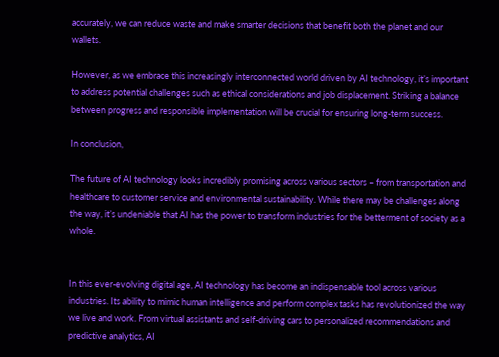accurately, we can reduce waste and make smarter decisions that benefit both the planet and our wallets.

However, as we embrace this increasingly interconnected world driven by AI technology, it’s important to address potential challenges such as ethical considerations and job displacement. Striking a balance between progress and responsible implementation will be crucial for ensuring long-term success.

In conclusion,

The future of AI technology looks incredibly promising across various sectors – from transportation and healthcare to customer service and environmental sustainability. While there may be challenges along the way, it’s undeniable that AI has the power to transform industries for the betterment of society as a whole.


In this ever-evolving digital age, AI technology has become an indispensable tool across various industries. Its ability to mimic human intelligence and perform complex tasks has revolutionized the way we live and work. From virtual assistants and self-driving cars to personalized recommendations and predictive analytics, AI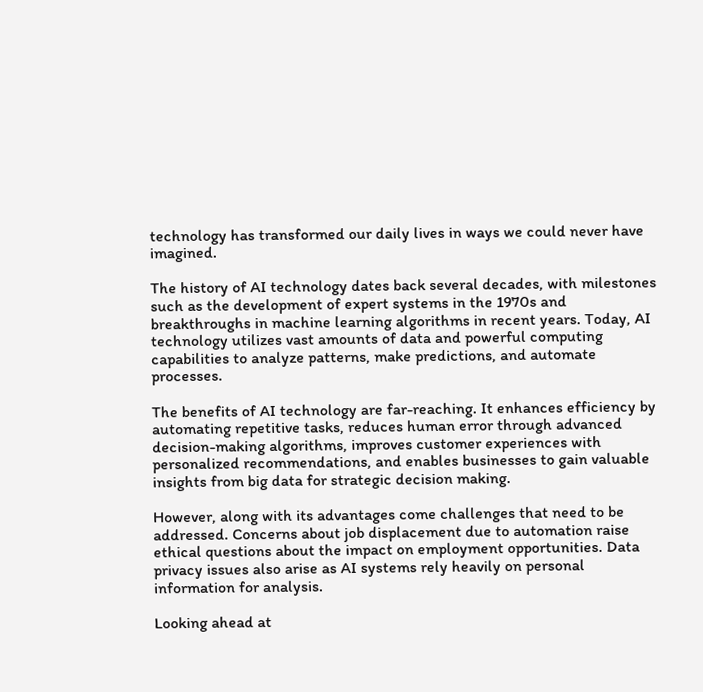technology has transformed our daily lives in ways we could never have imagined.

The history of AI technology dates back several decades, with milestones such as the development of expert systems in the 1970s and breakthroughs in machine learning algorithms in recent years. Today, AI technology utilizes vast amounts of data and powerful computing capabilities to analyze patterns, make predictions, and automate processes.

The benefits of AI technology are far-reaching. It enhances efficiency by automating repetitive tasks, reduces human error through advanced decision-making algorithms, improves customer experiences with personalized recommendations, and enables businesses to gain valuable insights from big data for strategic decision making.

However, along with its advantages come challenges that need to be addressed. Concerns about job displacement due to automation raise ethical questions about the impact on employment opportunities. Data privacy issues also arise as AI systems rely heavily on personal information for analysis.

Looking ahead at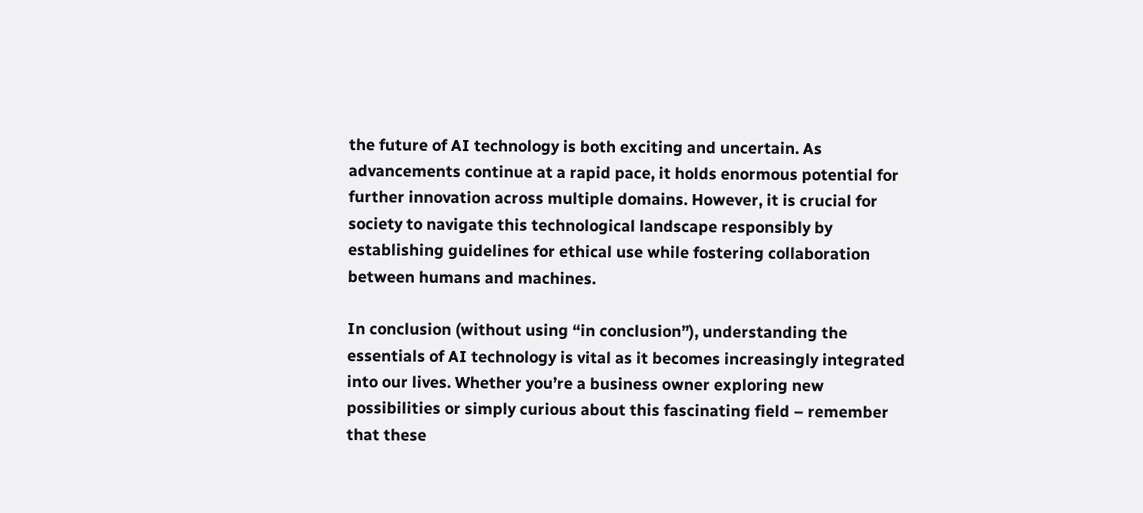the future of AI technology is both exciting and uncertain. As advancements continue at a rapid pace, it holds enormous potential for further innovation across multiple domains. However, it is crucial for society to navigate this technological landscape responsibly by establishing guidelines for ethical use while fostering collaboration between humans and machines.

In conclusion (without using “in conclusion”), understanding the essentials of AI technology is vital as it becomes increasingly integrated into our lives. Whether you’re a business owner exploring new possibilities or simply curious about this fascinating field – remember that these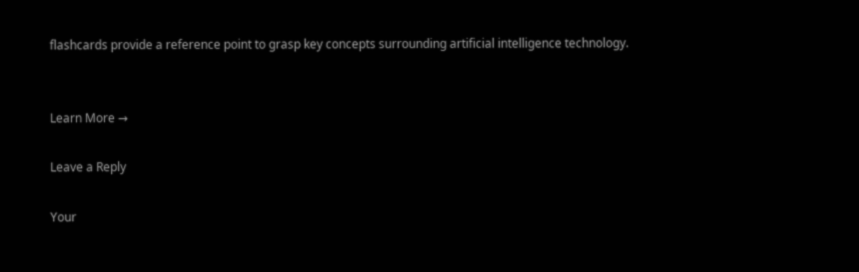flashcards provide a reference point to grasp key concepts surrounding artificial intelligence technology.


Learn More →

Leave a Reply

Your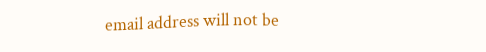email address will not be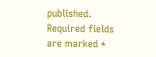published. Required fields are marked *